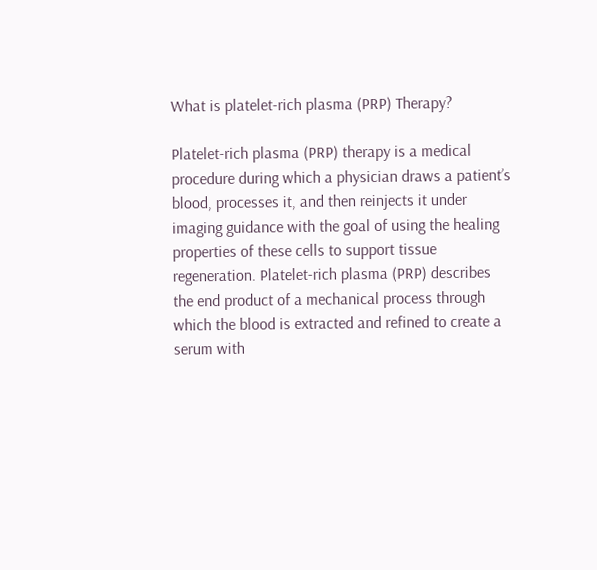What is platelet-rich plasma (PRP) Therapy?

Platelet-rich plasma (PRP) therapy is a medical procedure during which a physician draws a patient’s blood, processes it, and then reinjects it under imaging guidance with the goal of using the healing properties of these cells to support tissue regeneration. Platelet-rich plasma (PRP) describes the end product of a mechanical process through which the blood is extracted and refined to create a serum with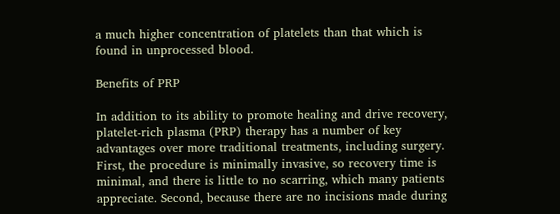a much higher concentration of platelets than that which is found in unprocessed blood.

Benefits of PRP

In addition to its ability to promote healing and drive recovery, platelet-rich plasma (PRP) therapy has a number of key advantages over more traditional treatments, including surgery. First, the procedure is minimally invasive, so recovery time is minimal, and there is little to no scarring, which many patients appreciate. Second, because there are no incisions made during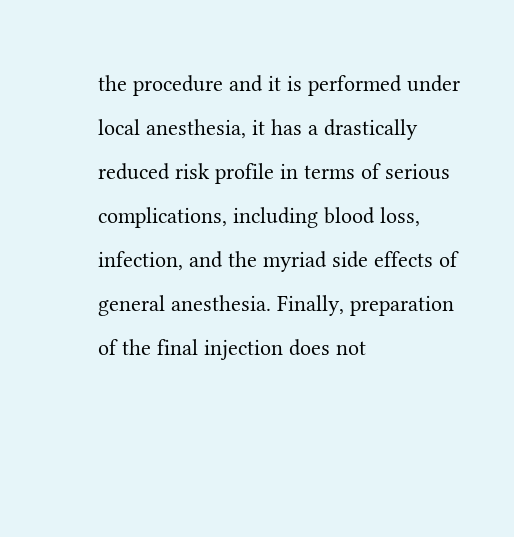the procedure and it is performed under local anesthesia, it has a drastically reduced risk profile in terms of serious complications, including blood loss, infection, and the myriad side effects of general anesthesia. Finally, preparation of the final injection does not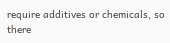require additives or chemicals, so there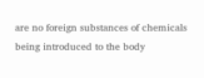are no foreign substances of chemicals being introduced to the body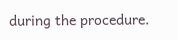during the procedure.